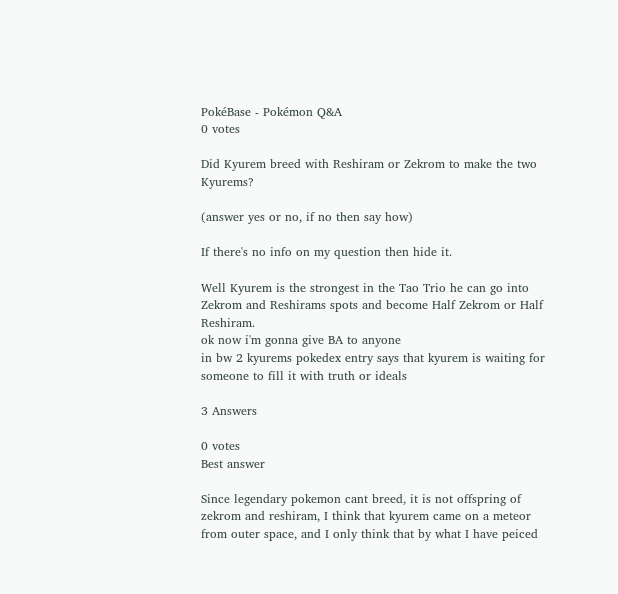PokéBase - Pokémon Q&A
0 votes

Did Kyurem breed with Reshiram or Zekrom to make the two Kyurems?

(answer yes or no, if no then say how)

If there's no info on my question then hide it.

Well Kyurem is the strongest in the Tao Trio he can go into Zekrom and Reshirams spots and become Half Zekrom or Half Reshiram.
ok now i'm gonna give BA to anyone
in bw 2 kyurems pokedex entry says that kyurem is waiting for someone to fill it with truth or ideals

3 Answers

0 votes
Best answer

Since legendary pokemon cant breed, it is not offspring of zekrom and reshiram, I think that kyurem came on a meteor from outer space, and I only think that by what I have peiced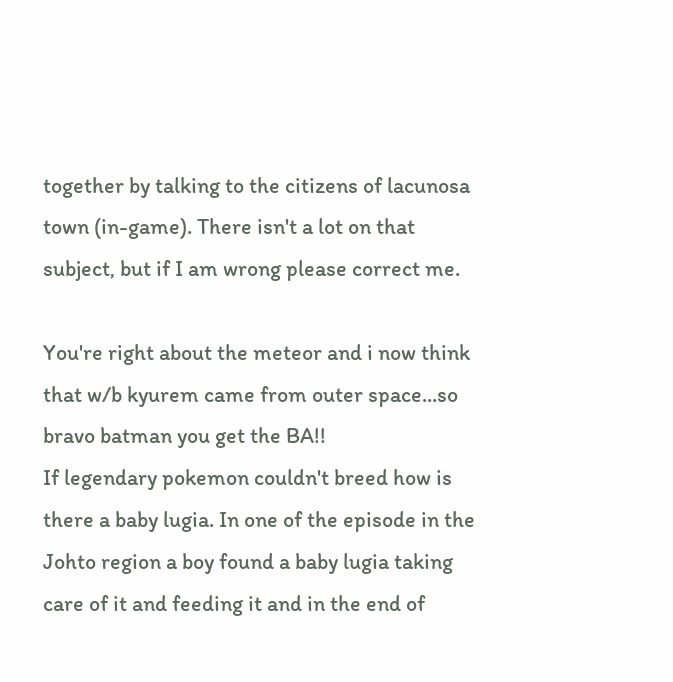together by talking to the citizens of lacunosa town (in-game). There isn't a lot on that subject, but if I am wrong please correct me.

You're right about the meteor and i now think that w/b kyurem came from outer space...so bravo batman you get the BA!!
If legendary pokemon couldn't breed how is there a baby lugia. In one of the episode in the Johto region a boy found a baby lugia taking care of it and feeding it and in the end of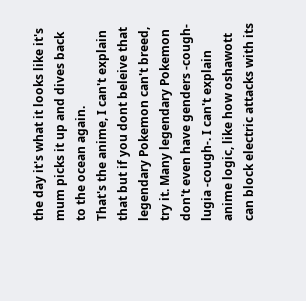the day it's what it looks like it's mum picks it up and dives back to the ocean again.
That's the anime, I can't explain that but if you dont beleive that legendary Pokemon can't breed, try it. Many legendary Pokemon don't even have genders -cough- lugia -cough-. I can't explain anime logic, like how oshawott can block electric attacks with its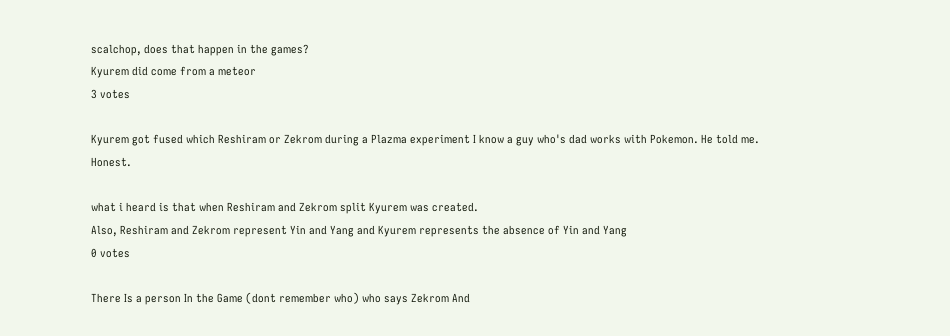scalchop, does that happen in the games?
Kyurem did come from a meteor
3 votes

Kyurem got fused which Reshiram or Zekrom during a Plazma experiment I know a guy who's dad works with Pokemon. He told me. Honest.

what i heard is that when Reshiram and Zekrom split Kyurem was created.
Also, Reshiram and Zekrom represent Yin and Yang and Kyurem represents the absence of Yin and Yang
0 votes

There Is a person In the Game (dont remember who) who says Zekrom And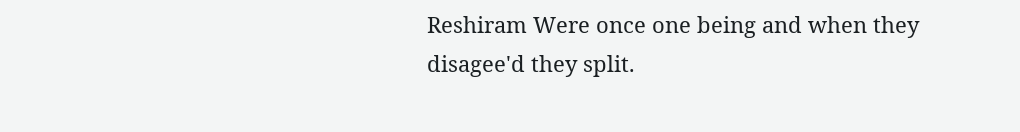Reshiram Were once one being and when they disagee'd they split.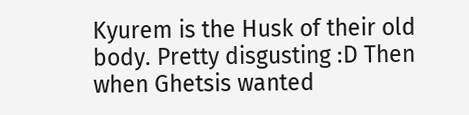Kyurem is the Husk of their old body. Pretty disgusting :D Then when Ghetsis wanted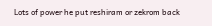Lots of power he put reshiram or zekrom back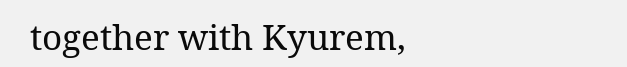together with Kyurem,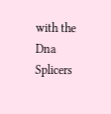with the Dna Splicers